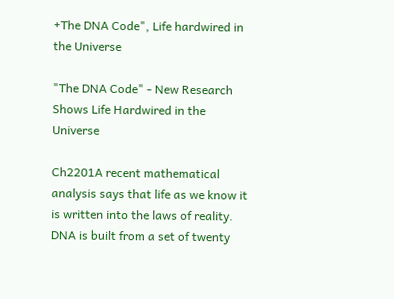+The DNA Code", Life hardwired in the Universe

"The DNA Code" - New Research Shows Life Hardwired in the Universe

Ch2201A recent mathematical analysis says that life as we know it is written into the laws of reality. DNA is built from a set of twenty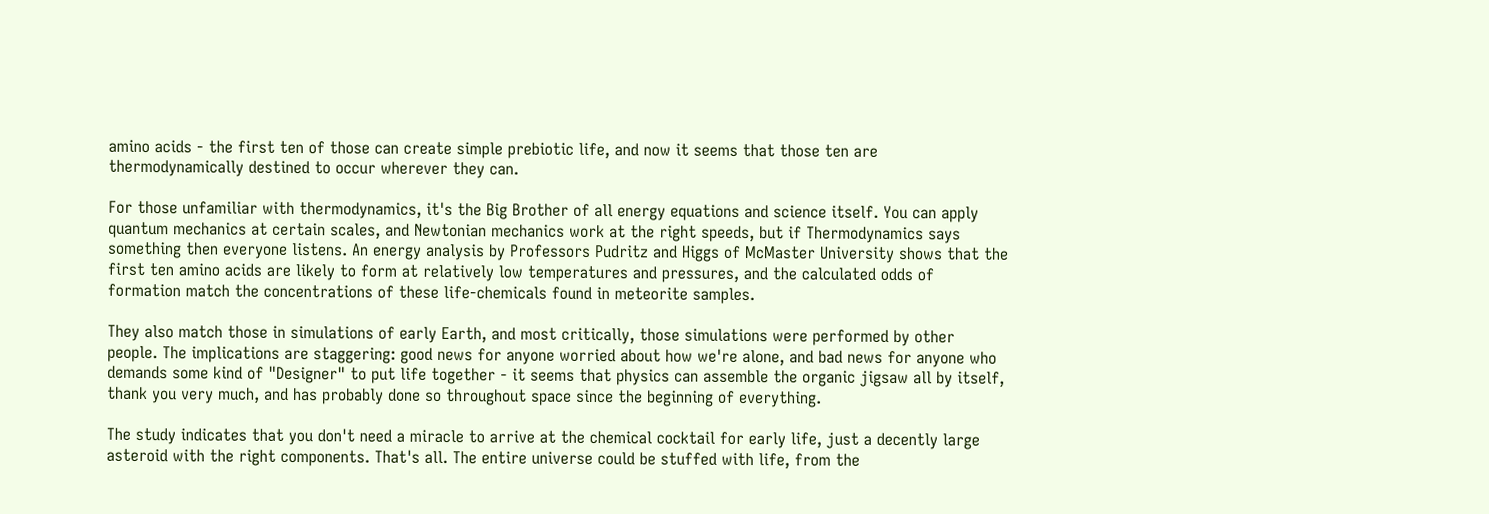amino acids - the first ten of those can create simple prebiotic life, and now it seems that those ten are thermodynamically destined to occur wherever they can.

For those unfamiliar with thermodynamics, it's the Big Brother of all energy equations and science itself. You can apply quantum mechanics at certain scales, and Newtonian mechanics work at the right speeds, but if Thermodynamics says something then everyone listens. An energy analysis by Professors Pudritz and Higgs of McMaster University shows that the first ten amino acids are likely to form at relatively low temperatures and pressures, and the calculated odds of formation match the concentrations of these life-chemicals found in meteorite samples.

They also match those in simulations of early Earth, and most critically, those simulations were performed by other people. The implications are staggering: good news for anyone worried about how we're alone, and bad news for anyone who demands some kind of "Designer" to put life together - it seems that physics can assemble the organic jigsaw all by itself, thank you very much, and has probably done so throughout space since the beginning of everything.

The study indicates that you don't need a miracle to arrive at the chemical cocktail for early life, just a decently large asteroid with the right components. That's all. The entire universe could be stuffed with life, from the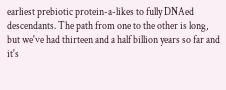earliest prebiotic protein-a-likes to fully DNAed descendants. The path from one to the other is long, but we've had thirteen and a half billion years so far and it's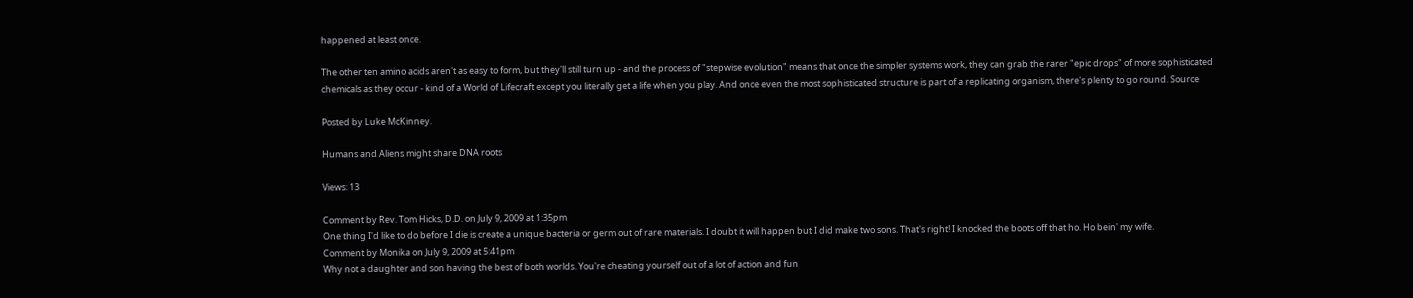happened at least once.

The other ten amino acids aren't as easy to form, but they'll still turn up - and the process of "stepwise evolution" means that once the simpler systems work, they can grab the rarer "epic drops" of more sophisticated chemicals as they occur - kind of a World of Lifecraft except you literally get a life when you play. And once even the most sophisticated structure is part of a replicating organism, there's plenty to go round. Source

Posted by Luke McKinney.

Humans and Aliens might share DNA roots

Views: 13

Comment by Rev. Tom Hicks, D.D. on July 9, 2009 at 1:35pm
One thing I'd like to do before I die is create a unique bacteria or germ out of rare materials. I doubt it will happen but I did make two sons. That's right! I knocked the boots off that ho. Ho bein' my wife.
Comment by Monika on July 9, 2009 at 5:41pm
Why not a daughter and son having the best of both worlds. You're cheating yourself out of a lot of action and fun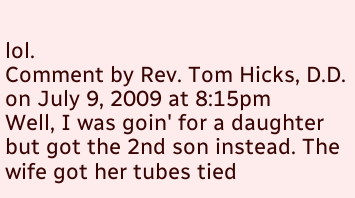lol.
Comment by Rev. Tom Hicks, D.D. on July 9, 2009 at 8:15pm
Well, I was goin' for a daughter but got the 2nd son instead. The wife got her tubes tied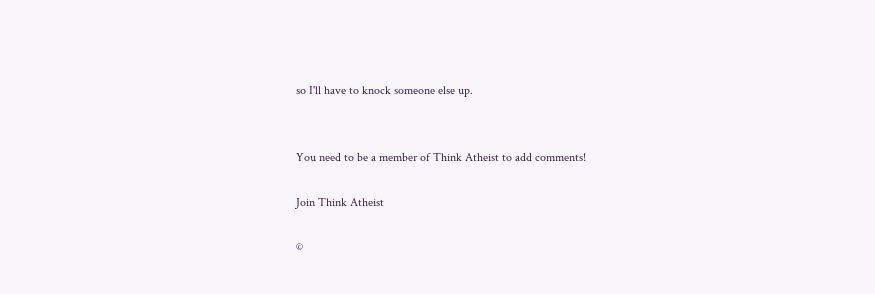so I'll have to knock someone else up.


You need to be a member of Think Atheist to add comments!

Join Think Atheist

©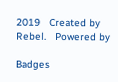2019   Created by Rebel.   Powered by

Badges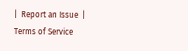|  Report an Issue  |  Terms of Service